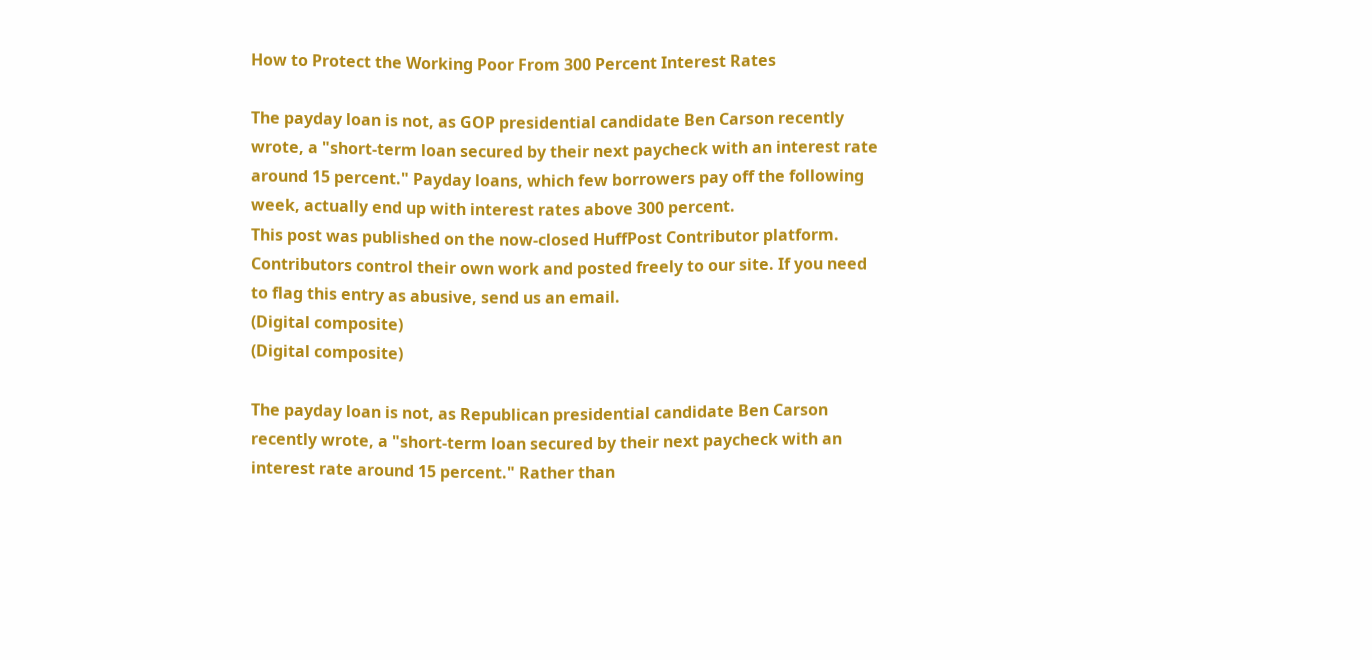How to Protect the Working Poor From 300 Percent Interest Rates

The payday loan is not, as GOP presidential candidate Ben Carson recently wrote, a "short-term loan secured by their next paycheck with an interest rate around 15 percent." Payday loans, which few borrowers pay off the following week, actually end up with interest rates above 300 percent.
This post was published on the now-closed HuffPost Contributor platform. Contributors control their own work and posted freely to our site. If you need to flag this entry as abusive, send us an email.
(Digital composite)
(Digital composite)

The payday loan is not, as Republican presidential candidate Ben Carson recently wrote, a "short-term loan secured by their next paycheck with an interest rate around 15 percent." Rather than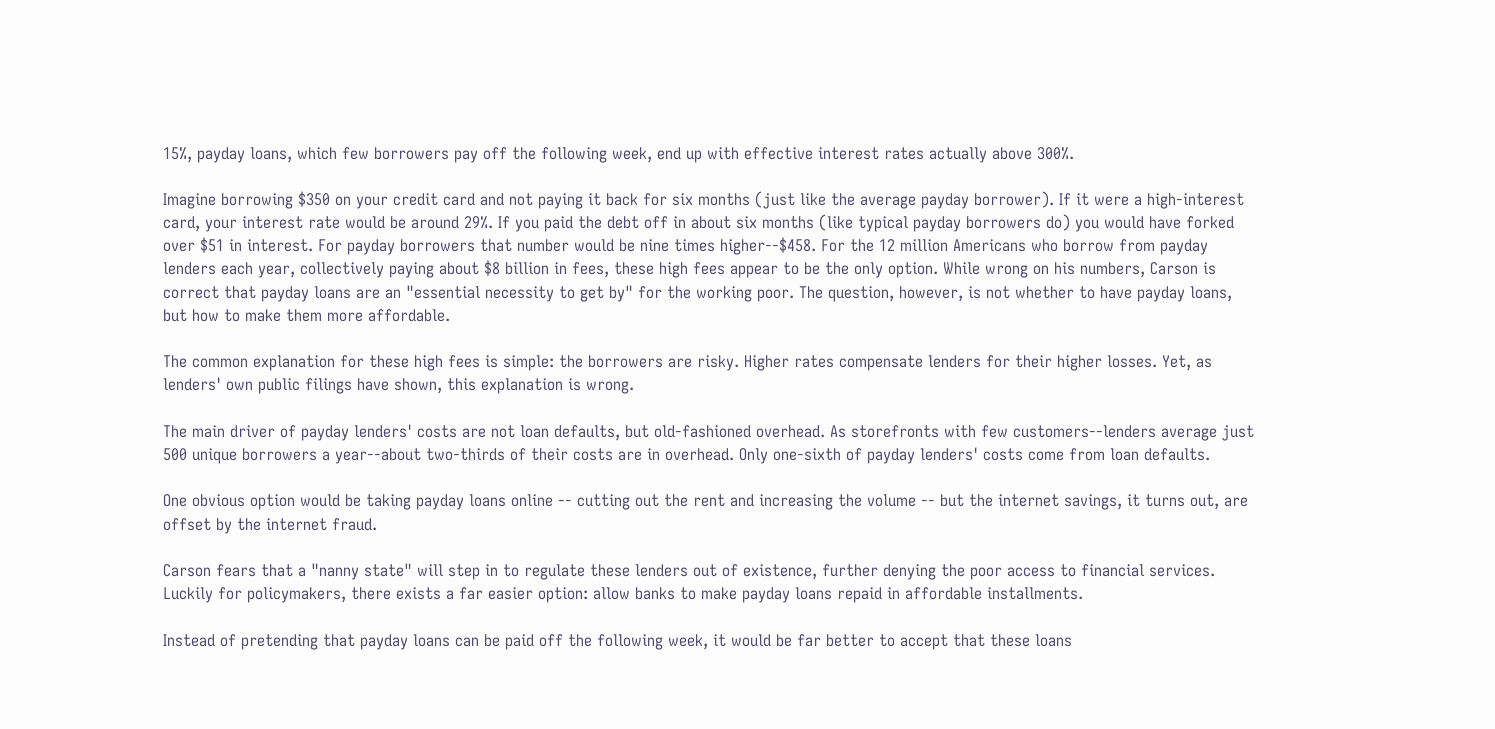15%, payday loans, which few borrowers pay off the following week, end up with effective interest rates actually above 300%.

Imagine borrowing $350 on your credit card and not paying it back for six months (just like the average payday borrower). If it were a high-interest card, your interest rate would be around 29%. If you paid the debt off in about six months (like typical payday borrowers do) you would have forked over $51 in interest. For payday borrowers that number would be nine times higher--$458. For the 12 million Americans who borrow from payday lenders each year, collectively paying about $8 billion in fees, these high fees appear to be the only option. While wrong on his numbers, Carson is correct that payday loans are an "essential necessity to get by" for the working poor. The question, however, is not whether to have payday loans, but how to make them more affordable.

The common explanation for these high fees is simple: the borrowers are risky. Higher rates compensate lenders for their higher losses. Yet, as lenders' own public filings have shown, this explanation is wrong.

The main driver of payday lenders' costs are not loan defaults, but old-fashioned overhead. As storefronts with few customers--lenders average just 500 unique borrowers a year--about two-thirds of their costs are in overhead. Only one-sixth of payday lenders' costs come from loan defaults.

One obvious option would be taking payday loans online -- cutting out the rent and increasing the volume -- but the internet savings, it turns out, are offset by the internet fraud.

Carson fears that a "nanny state" will step in to regulate these lenders out of existence, further denying the poor access to financial services. Luckily for policymakers, there exists a far easier option: allow banks to make payday loans repaid in affordable installments.

Instead of pretending that payday loans can be paid off the following week, it would be far better to accept that these loans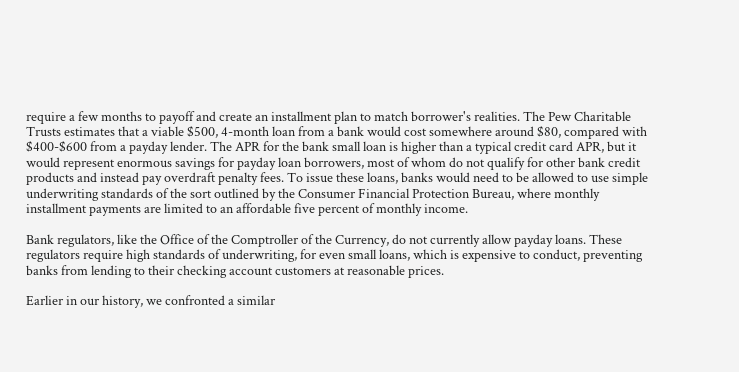require a few months to payoff and create an installment plan to match borrower's realities. The Pew Charitable Trusts estimates that a viable $500, 4-month loan from a bank would cost somewhere around $80, compared with $400-$600 from a payday lender. The APR for the bank small loan is higher than a typical credit card APR, but it would represent enormous savings for payday loan borrowers, most of whom do not qualify for other bank credit products and instead pay overdraft penalty fees. To issue these loans, banks would need to be allowed to use simple underwriting standards of the sort outlined by the Consumer Financial Protection Bureau, where monthly installment payments are limited to an affordable five percent of monthly income.

Bank regulators, like the Office of the Comptroller of the Currency, do not currently allow payday loans. These regulators require high standards of underwriting, for even small loans, which is expensive to conduct, preventing banks from lending to their checking account customers at reasonable prices.

Earlier in our history, we confronted a similar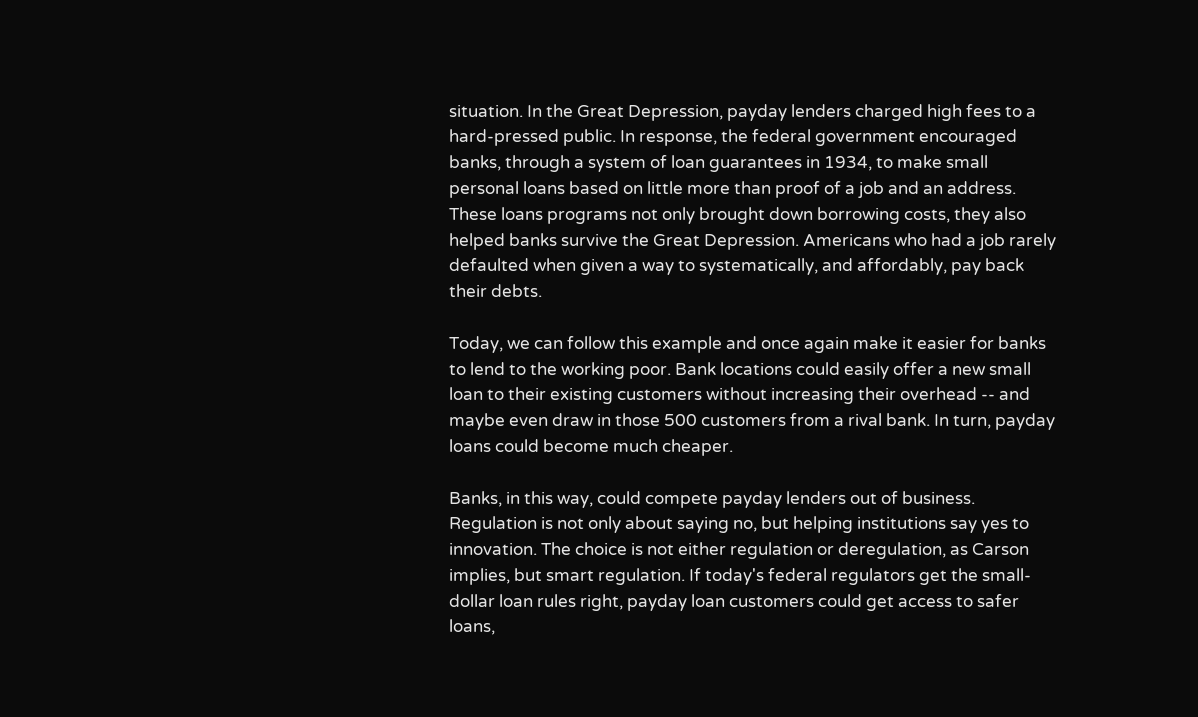situation. In the Great Depression, payday lenders charged high fees to a hard-pressed public. In response, the federal government encouraged banks, through a system of loan guarantees in 1934, to make small personal loans based on little more than proof of a job and an address. These loans programs not only brought down borrowing costs, they also helped banks survive the Great Depression. Americans who had a job rarely defaulted when given a way to systematically, and affordably, pay back their debts.

Today, we can follow this example and once again make it easier for banks to lend to the working poor. Bank locations could easily offer a new small loan to their existing customers without increasing their overhead -- and maybe even draw in those 500 customers from a rival bank. In turn, payday loans could become much cheaper.

Banks, in this way, could compete payday lenders out of business. Regulation is not only about saying no, but helping institutions say yes to innovation. The choice is not either regulation or deregulation, as Carson implies, but smart regulation. If today's federal regulators get the small-dollar loan rules right, payday loan customers could get access to safer loans,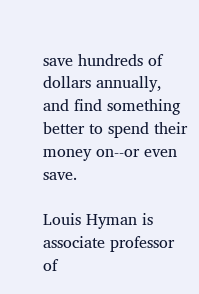save hundreds of dollars annually, and find something better to spend their money on--or even save.

Louis Hyman is associate professor of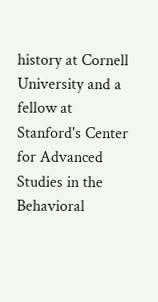history at Cornell University and a fellow at Stanford's Center for Advanced Studies in the Behavioral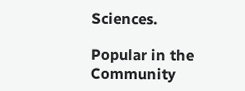Sciences.

Popular in the Community